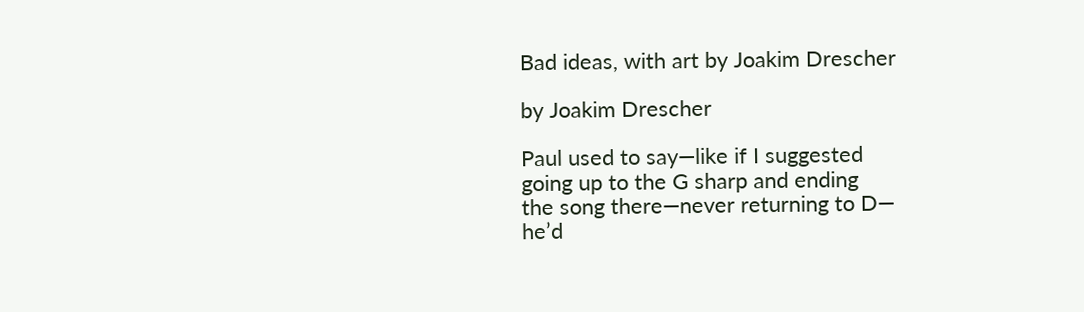Bad ideas, with art by Joakim Drescher

by Joakim Drescher

Paul used to say—like if I suggested
going up to the G sharp and ending
the song there—never returning to D—
he’d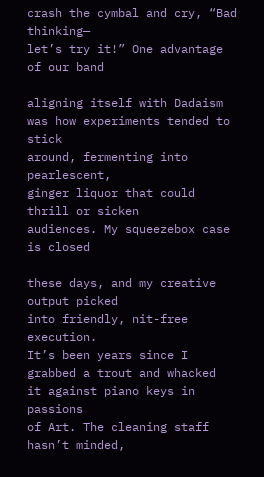crash the cymbal and cry, “Bad thinking—
let’s try it!” One advantage of our band

aligning itself with Dadaism
was how experiments tended to stick
around, fermenting into pearlescent,
ginger liquor that could thrill or sicken
audiences. My squeezebox case is closed

these days, and my creative output picked
into friendly, nit-free execution.
It’s been years since I grabbed a trout and whacked
it against piano keys in passions
of Art. The cleaning staff hasn’t minded,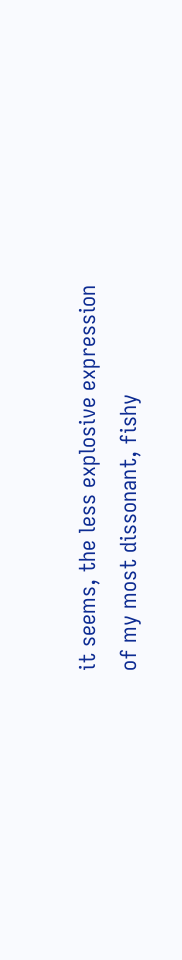it seems, the less explosive expression
of my most dissonant, fishy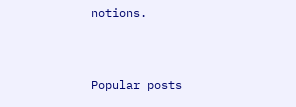notions.


Popular posts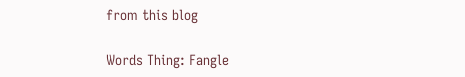from this blog

Words Thing: Fangle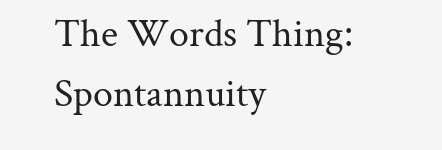The Words Thing: Spontannuity